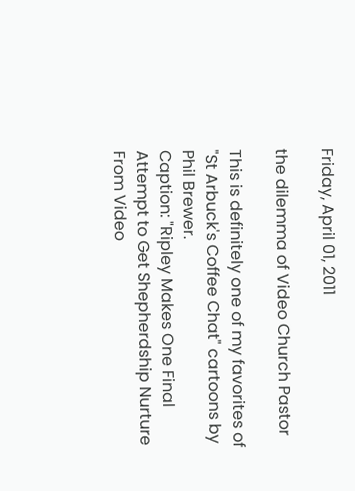Friday, April 01, 2011

the dilemma of Video Church Pastor

This is definitely one of my favorites of "St Arbuck's Coffee Chat" cartoons by Phil Brewer.
Caption: "Ripley Makes One Final Attempt to Get Shepherdship Nurture  From Video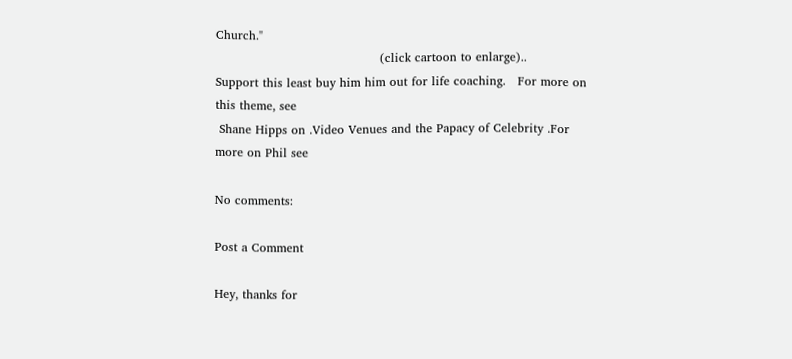Church."
                                         (click cartoon to enlarge)..
Support this least buy him him out for life coaching.   For more on this theme, see
 Shane Hipps on .Video Venues and the Papacy of Celebrity .For more on Phil see

No comments:

Post a Comment

Hey, thanks for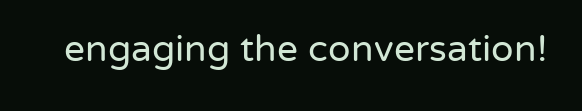engaging the conversation!